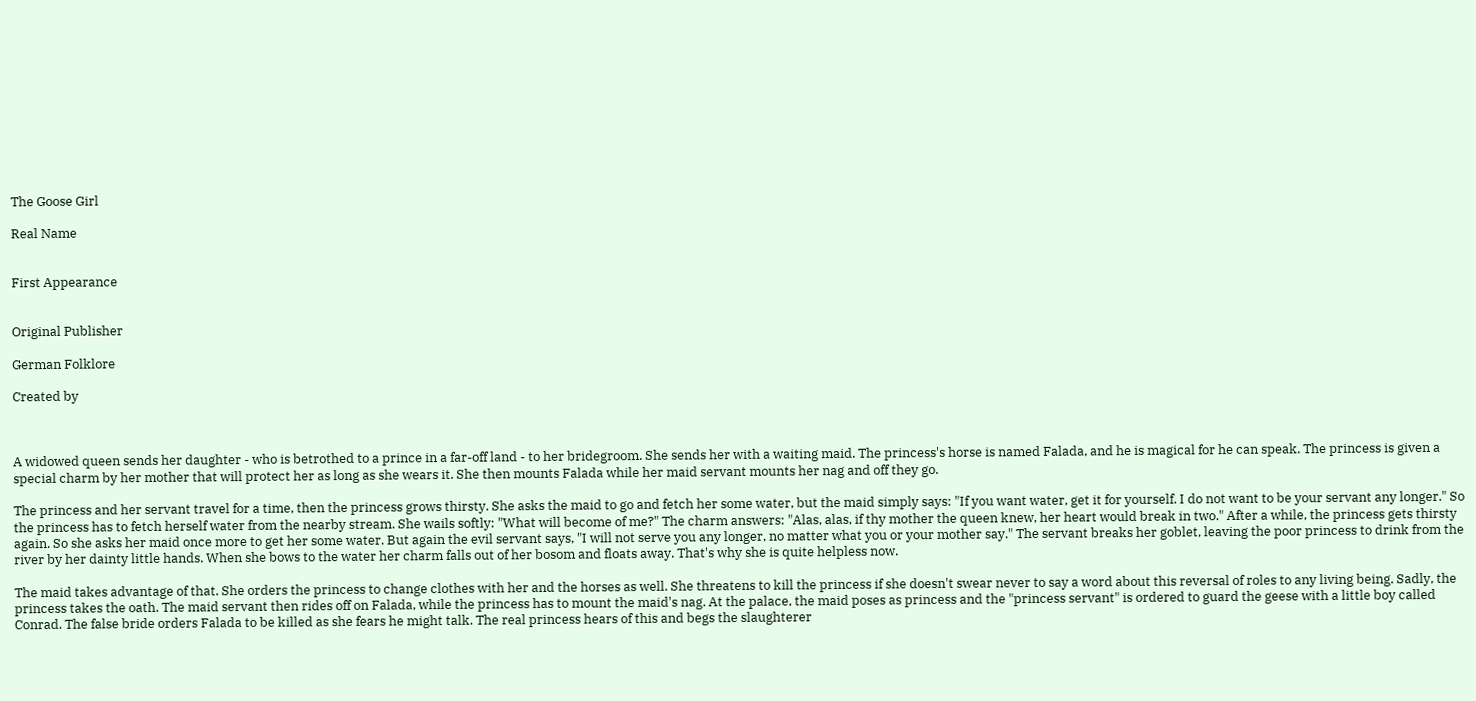The Goose Girl

Real Name


First Appearance


Original Publisher

German Folklore

Created by



A widowed queen sends her daughter - who is betrothed to a prince in a far-off land - to her bridegroom. She sends her with a waiting maid. The princess's horse is named Falada, and he is magical for he can speak. The princess is given a special charm by her mother that will protect her as long as she wears it. She then mounts Falada while her maid servant mounts her nag and off they go.

The princess and her servant travel for a time, then the princess grows thirsty. She asks the maid to go and fetch her some water, but the maid simply says: "If you want water, get it for yourself. I do not want to be your servant any longer." So the princess has to fetch herself water from the nearby stream. She wails softly: "What will become of me?" The charm answers: "Alas, alas, if thy mother the queen knew, her heart would break in two." After a while, the princess gets thirsty again. So she asks her maid once more to get her some water. But again the evil servant says, "I will not serve you any longer, no matter what you or your mother say." The servant breaks her goblet, leaving the poor princess to drink from the river by her dainty little hands. When she bows to the water her charm falls out of her bosom and floats away. That's why she is quite helpless now.

The maid takes advantage of that. She orders the princess to change clothes with her and the horses as well. She threatens to kill the princess if she doesn't swear never to say a word about this reversal of roles to any living being. Sadly, the princess takes the oath. The maid servant then rides off on Falada, while the princess has to mount the maid's nag. At the palace, the maid poses as princess and the "princess servant" is ordered to guard the geese with a little boy called Conrad. The false bride orders Falada to be killed as she fears he might talk. The real princess hears of this and begs the slaughterer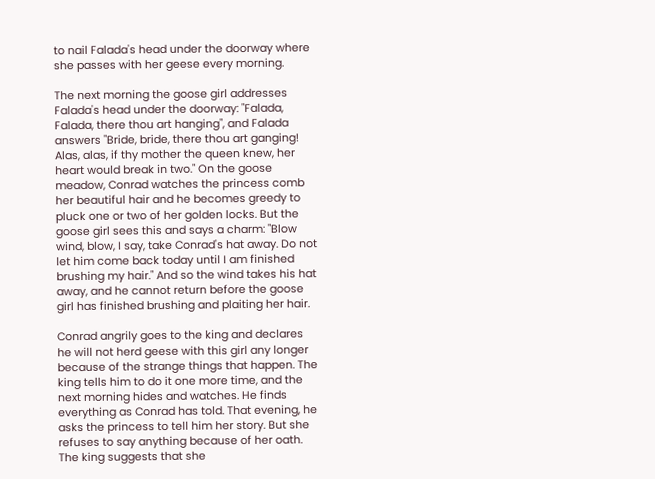to nail Falada's head under the doorway where she passes with her geese every morning.

The next morning the goose girl addresses Falada's head under the doorway: "Falada, Falada, there thou art hanging", and Falada answers "Bride, bride, there thou art ganging! Alas, alas, if thy mother the queen knew, her heart would break in two." On the goose meadow, Conrad watches the princess comb her beautiful hair and he becomes greedy to pluck one or two of her golden locks. But the goose girl sees this and says a charm: "Blow wind, blow, I say, take Conrad's hat away. Do not let him come back today until I am finished brushing my hair." And so the wind takes his hat away, and he cannot return before the goose girl has finished brushing and plaiting her hair.

Conrad angrily goes to the king and declares he will not herd geese with this girl any longer because of the strange things that happen. The king tells him to do it one more time, and the next morning hides and watches. He finds everything as Conrad has told. That evening, he asks the princess to tell him her story. But she refuses to say anything because of her oath. The king suggests that she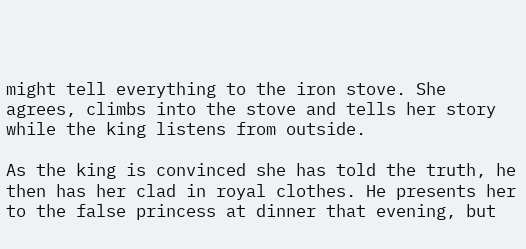might tell everything to the iron stove. She agrees, climbs into the stove and tells her story while the king listens from outside.

As the king is convinced she has told the truth, he then has her clad in royal clothes. He presents her to the false princess at dinner that evening, but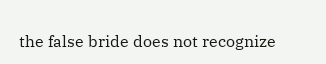the false bride does not recognize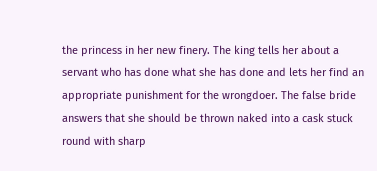the princess in her new finery. The king tells her about a servant who has done what she has done and lets her find an appropriate punishment for the wrongdoer. The false bride answers that she should be thrown naked into a cask stuck round with sharp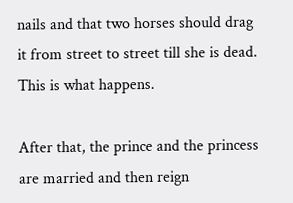nails and that two horses should drag it from street to street till she is dead. This is what happens.

After that, the prince and the princess are married and then reign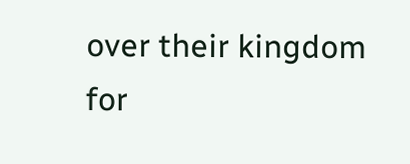over their kingdom for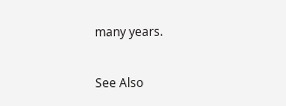many years.

See Also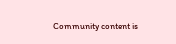Community content is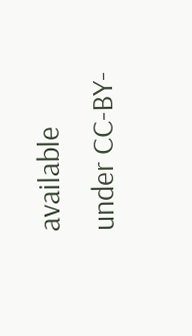available under CC-BY-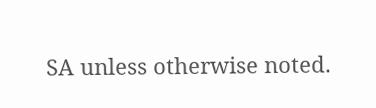SA unless otherwise noted.